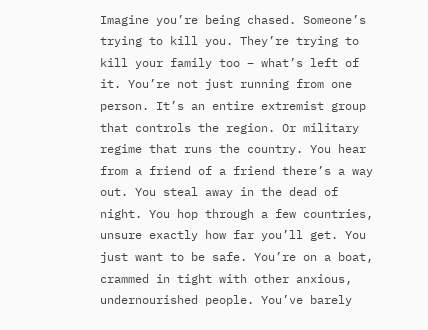Imagine you’re being chased. Someone’s trying to kill you. They’re trying to kill your family too – what’s left of it. You’re not just running from one person. It’s an entire extremist group that controls the region. Or military regime that runs the country. You hear from a friend of a friend there’s a way out. You steal away in the dead of night. You hop through a few countries, unsure exactly how far you’ll get. You just want to be safe. You’re on a boat, crammed in tight with other anxious, undernourished people. You’ve barely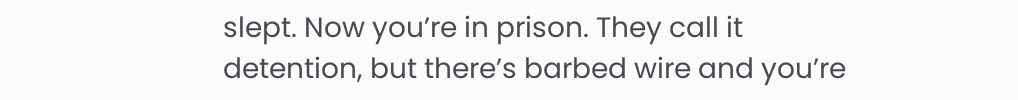slept. Now you’re in prison. They call it detention, but there’s barbed wire and you’re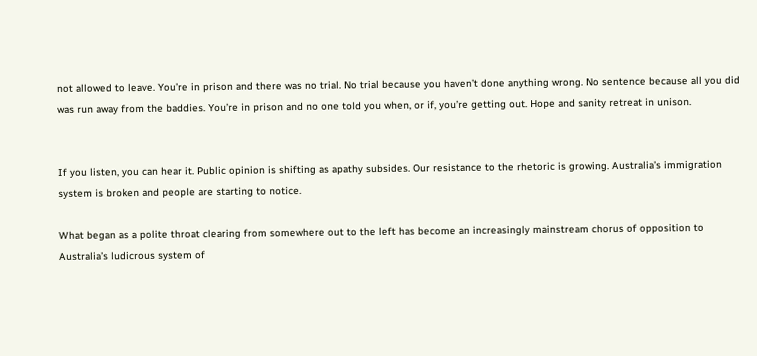not allowed to leave. You’re in prison and there was no trial. No trial because you haven’t done anything wrong. No sentence because all you did was run away from the baddies. You’re in prison and no one told you when, or if, you’re getting out. Hope and sanity retreat in unison.


If you listen, you can hear it. Public opinion is shifting as apathy subsides. Our resistance to the rhetoric is growing. Australia’s immigration system is broken and people are starting to notice.

What began as a polite throat clearing from somewhere out to the left has become an increasingly mainstream chorus of opposition to Australia’s ludicrous system of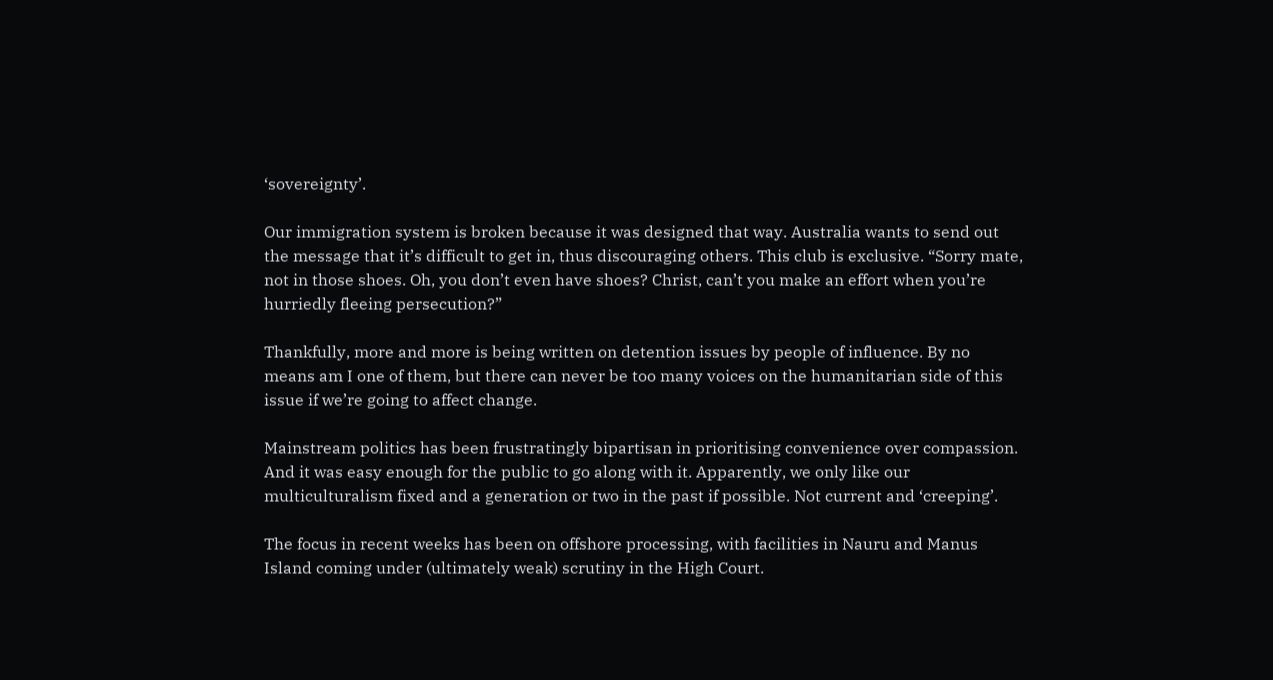‘sovereignty’.

Our immigration system is broken because it was designed that way. Australia wants to send out the message that it’s difficult to get in, thus discouraging others. This club is exclusive. “Sorry mate, not in those shoes. Oh, you don’t even have shoes? Christ, can’t you make an effort when you’re hurriedly fleeing persecution?”

Thankfully, more and more is being written on detention issues by people of influence. By no means am I one of them, but there can never be too many voices on the humanitarian side of this issue if we’re going to affect change.

Mainstream politics has been frustratingly bipartisan in prioritising convenience over compassion. And it was easy enough for the public to go along with it. Apparently, we only like our multiculturalism fixed and a generation or two in the past if possible. Not current and ‘creeping’.

The focus in recent weeks has been on offshore processing, with facilities in Nauru and Manus Island coming under (ultimately weak) scrutiny in the High Court.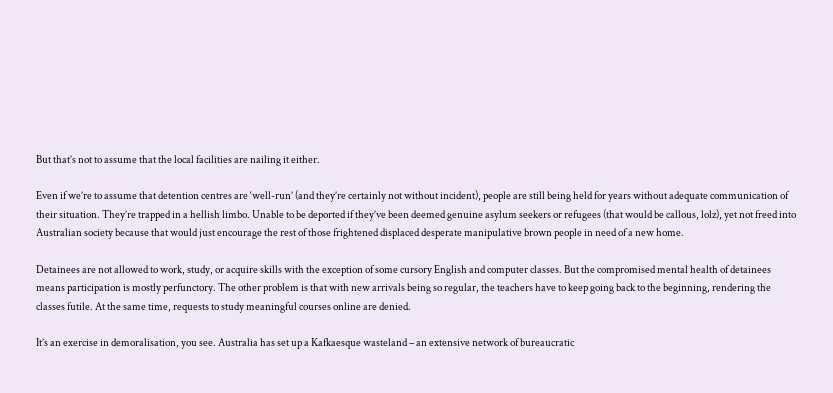But that’s not to assume that the local facilities are nailing it either.

Even if we’re to assume that detention centres are ‘well-run’ (and they’re certainly not without incident), people are still being held for years without adequate communication of their situation. They’re trapped in a hellish limbo. Unable to be deported if they’ve been deemed genuine asylum seekers or refugees (that would be callous, lolz), yet not freed into Australian society because that would just encourage the rest of those frightened displaced desperate manipulative brown people in need of a new home.

Detainees are not allowed to work, study, or acquire skills with the exception of some cursory English and computer classes. But the compromised mental health of detainees means participation is mostly perfunctory. The other problem is that with new arrivals being so regular, the teachers have to keep going back to the beginning, rendering the classes futile. At the same time, requests to study meaningful courses online are denied.

It’s an exercise in demoralisation, you see. Australia has set up a Kafkaesque wasteland – an extensive network of bureaucratic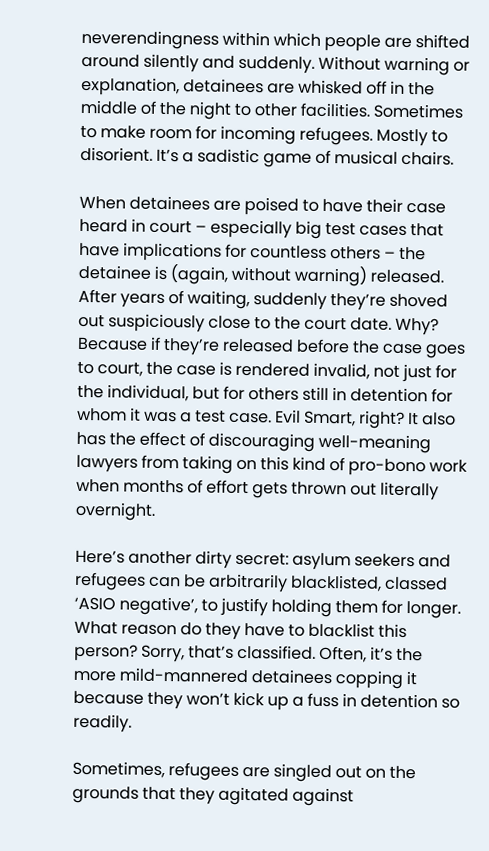neverendingness within which people are shifted around silently and suddenly. Without warning or explanation, detainees are whisked off in the middle of the night to other facilities. Sometimes to make room for incoming refugees. Mostly to disorient. It’s a sadistic game of musical chairs.

When detainees are poised to have their case heard in court – especially big test cases that have implications for countless others – the detainee is (again, without warning) released. After years of waiting, suddenly they’re shoved out suspiciously close to the court date. Why? Because if they’re released before the case goes to court, the case is rendered invalid, not just for the individual, but for others still in detention for whom it was a test case. Evil Smart, right? It also has the effect of discouraging well-meaning lawyers from taking on this kind of pro-bono work when months of effort gets thrown out literally overnight.

Here’s another dirty secret: asylum seekers and refugees can be arbitrarily blacklisted, classed ‘ASIO negative’, to justify holding them for longer. What reason do they have to blacklist this person? Sorry, that’s classified. Often, it’s the more mild-mannered detainees copping it because they won’t kick up a fuss in detention so readily.

Sometimes, refugees are singled out on the grounds that they agitated against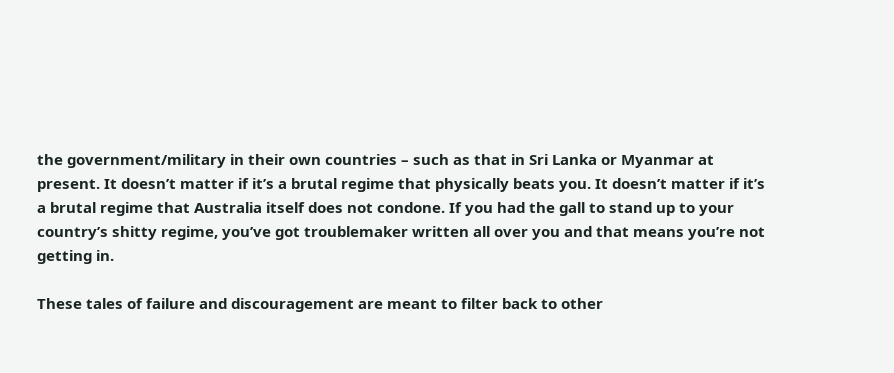the government/military in their own countries – such as that in Sri Lanka or Myanmar at present. It doesn’t matter if it’s a brutal regime that physically beats you. It doesn’t matter if it’s a brutal regime that Australia itself does not condone. If you had the gall to stand up to your country’s shitty regime, you’ve got troublemaker written all over you and that means you’re not getting in.

These tales of failure and discouragement are meant to filter back to other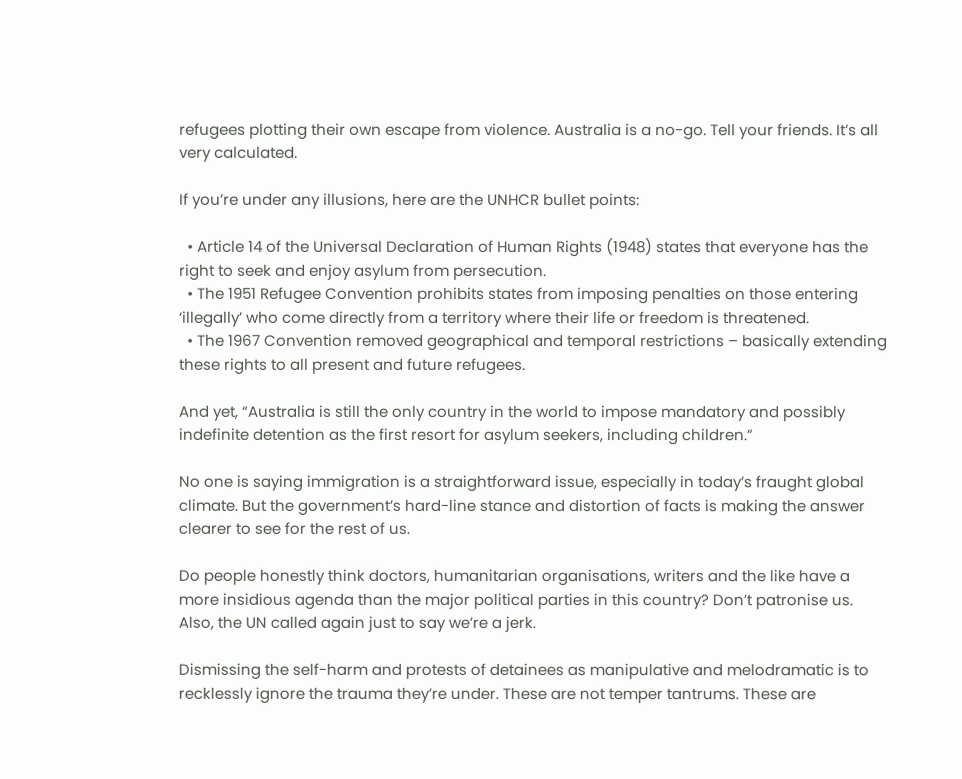refugees plotting their own escape from violence. Australia is a no-go. Tell your friends. It’s all very calculated.

If you’re under any illusions, here are the UNHCR bullet points:

  • Article 14 of the Universal Declaration of Human Rights (1948) states that everyone has the right to seek and enjoy asylum from persecution.
  • The 1951 Refugee Convention prohibits states from imposing penalties on those entering ‘illegally’ who come directly from a territory where their life or freedom is threatened.
  • The 1967 Convention removed geographical and temporal restrictions – basically extending these rights to all present and future refugees.

And yet, “Australia is still the only country in the world to impose mandatory and possibly indefinite detention as the first resort for asylum seekers, including children.”

No one is saying immigration is a straightforward issue, especially in today’s fraught global climate. But the government’s hard-line stance and distortion of facts is making the answer clearer to see for the rest of us.

Do people honestly think doctors, humanitarian organisations, writers and the like have a more insidious agenda than the major political parties in this country? Don’t patronise us. Also, the UN called again just to say we’re a jerk.

Dismissing the self-harm and protests of detainees as manipulative and melodramatic is to recklessly ignore the trauma they’re under. These are not temper tantrums. These are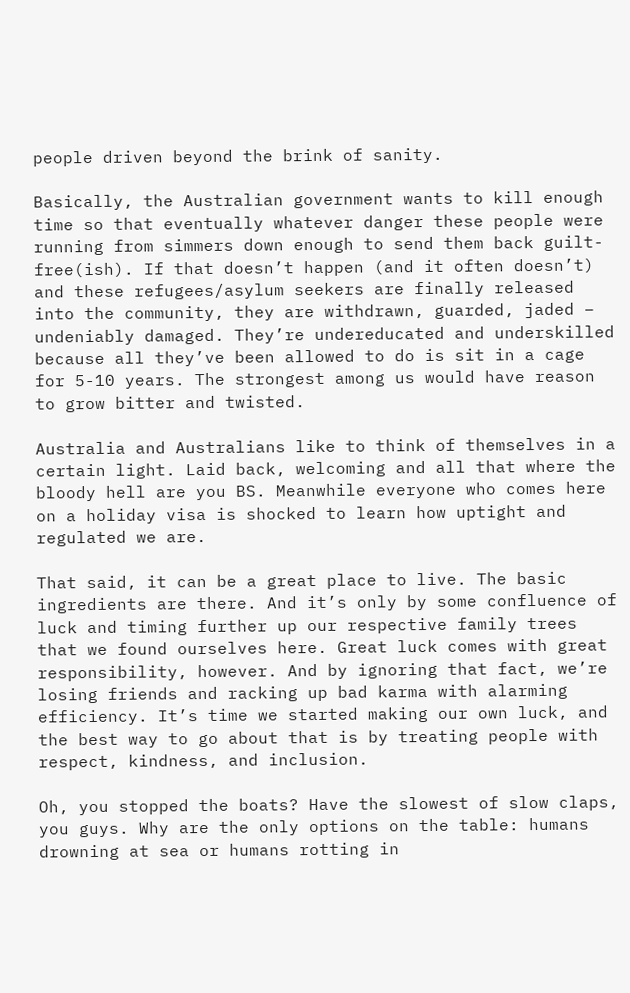people driven beyond the brink of sanity.

Basically, the Australian government wants to kill enough time so that eventually whatever danger these people were running from simmers down enough to send them back guilt-free(ish). If that doesn’t happen (and it often doesn’t) and these refugees/asylum seekers are finally released into the community, they are withdrawn, guarded, jaded – undeniably damaged. They’re undereducated and underskilled because all they’ve been allowed to do is sit in a cage for 5-10 years. The strongest among us would have reason to grow bitter and twisted.

Australia and Australians like to think of themselves in a certain light. Laid back, welcoming and all that where the bloody hell are you BS. Meanwhile everyone who comes here on a holiday visa is shocked to learn how uptight and regulated we are.

That said, it can be a great place to live. The basic ingredients are there. And it’s only by some confluence of luck and timing further up our respective family trees that we found ourselves here. Great luck comes with great responsibility, however. And by ignoring that fact, we’re losing friends and racking up bad karma with alarming efficiency. It’s time we started making our own luck, and the best way to go about that is by treating people with respect, kindness, and inclusion.

Oh, you stopped the boats? Have the slowest of slow claps, you guys. Why are the only options on the table: humans drowning at sea or humans rotting in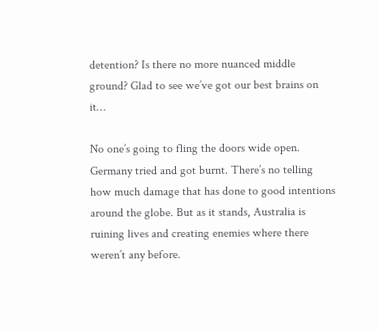detention? Is there no more nuanced middle ground? Glad to see we’ve got our best brains on it…

No one’s going to fling the doors wide open. Germany tried and got burnt. There’s no telling how much damage that has done to good intentions around the globe. But as it stands, Australia is ruining lives and creating enemies where there weren’t any before.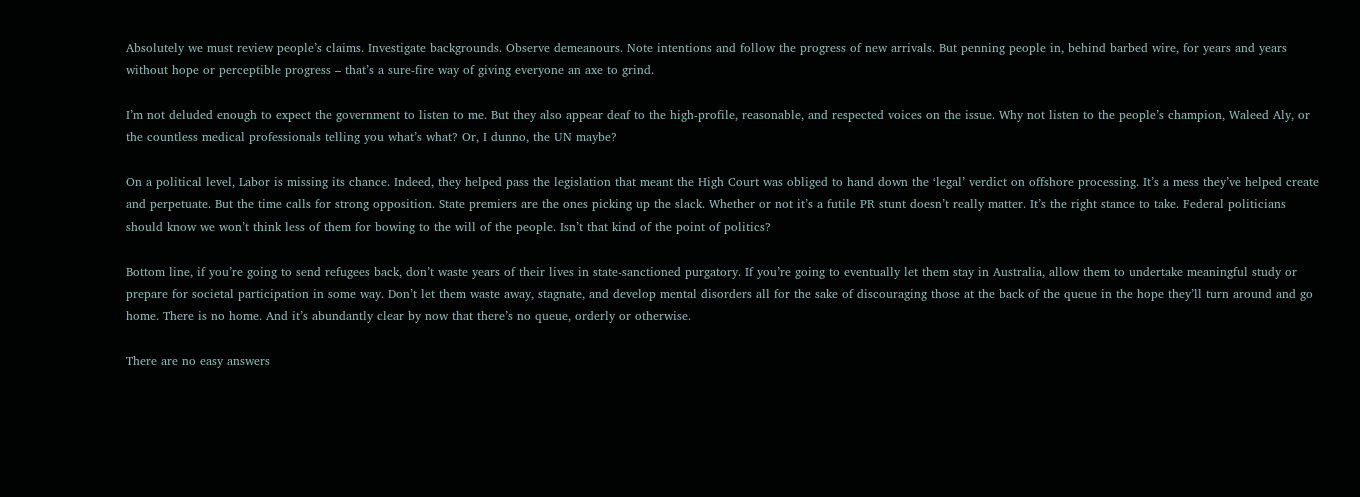Absolutely we must review people’s claims. Investigate backgrounds. Observe demeanours. Note intentions and follow the progress of new arrivals. But penning people in, behind barbed wire, for years and years without hope or perceptible progress – that’s a sure-fire way of giving everyone an axe to grind.

I’m not deluded enough to expect the government to listen to me. But they also appear deaf to the high-profile, reasonable, and respected voices on the issue. Why not listen to the people’s champion, Waleed Aly, or the countless medical professionals telling you what’s what? Or, I dunno, the UN maybe?

On a political level, Labor is missing its chance. Indeed, they helped pass the legislation that meant the High Court was obliged to hand down the ‘legal’ verdict on offshore processing. It’s a mess they’ve helped create and perpetuate. But the time calls for strong opposition. State premiers are the ones picking up the slack. Whether or not it’s a futile PR stunt doesn’t really matter. It’s the right stance to take. Federal politicians should know we won’t think less of them for bowing to the will of the people. Isn’t that kind of the point of politics?

Bottom line, if you’re going to send refugees back, don’t waste years of their lives in state-sanctioned purgatory. If you’re going to eventually let them stay in Australia, allow them to undertake meaningful study or prepare for societal participation in some way. Don’t let them waste away, stagnate, and develop mental disorders all for the sake of discouraging those at the back of the queue in the hope they’ll turn around and go home. There is no home. And it’s abundantly clear by now that there’s no queue, orderly or otherwise.

There are no easy answers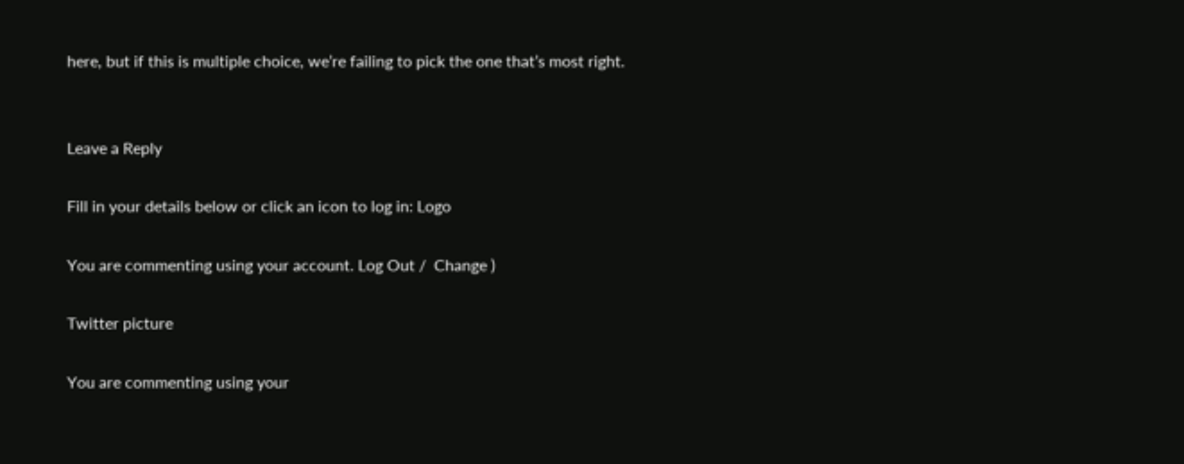here, but if this is multiple choice, we’re failing to pick the one that’s most right.


Leave a Reply

Fill in your details below or click an icon to log in: Logo

You are commenting using your account. Log Out /  Change )

Twitter picture

You are commenting using your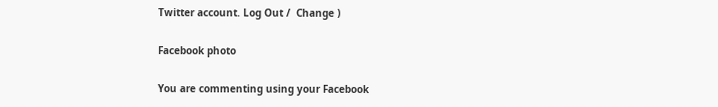Twitter account. Log Out /  Change )

Facebook photo

You are commenting using your Facebook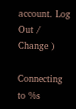account. Log Out /  Change )

Connecting to %s